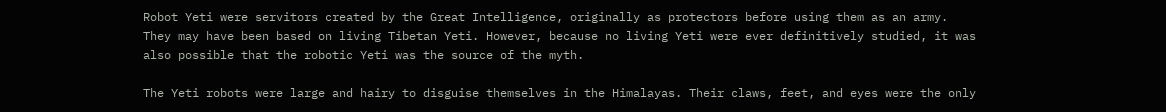Robot Yeti were servitors created by the Great Intelligence, originally as protectors before using them as an army. They may have been based on living Tibetan Yeti. However, because no living Yeti were ever definitively studied, it was also possible that the robotic Yeti was the source of the myth.

The Yeti robots were large and hairy to disguise themselves in the Himalayas. Their claws, feet, and eyes were the only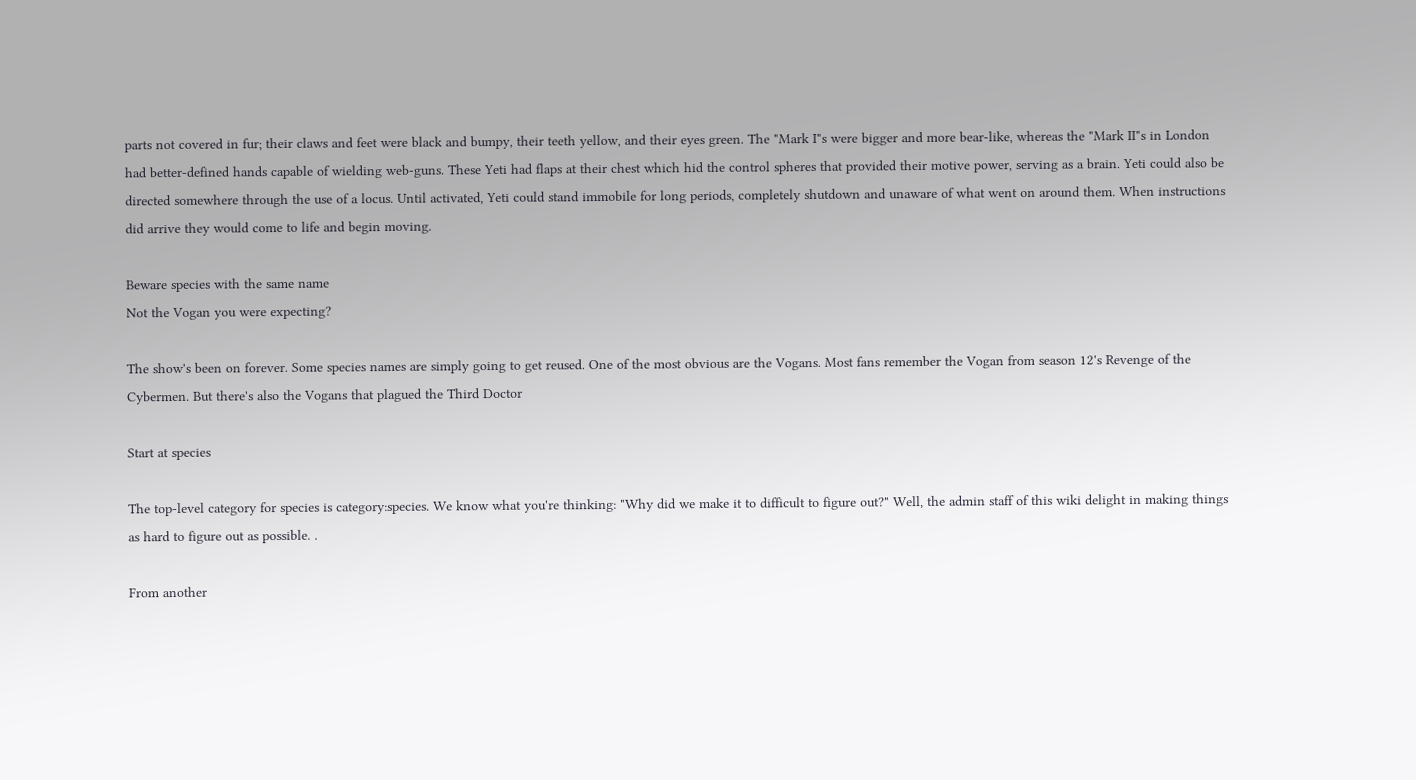parts not covered in fur; their claws and feet were black and bumpy, their teeth yellow, and their eyes green. The "Mark I"s were bigger and more bear-like, whereas the "Mark II"s in London had better-defined hands capable of wielding web-guns. These Yeti had flaps at their chest which hid the control spheres that provided their motive power, serving as a brain. Yeti could also be directed somewhere through the use of a locus. Until activated, Yeti could stand immobile for long periods, completely shutdown and unaware of what went on around them. When instructions did arrive they would come to life and begin moving.

Beware species with the same name
Not the Vogan you were expecting?

The show's been on forever. Some species names are simply going to get reused. One of the most obvious are the Vogans. Most fans remember the Vogan from season 12's Revenge of the Cybermen. But there's also the Vogans that plagued the Third Doctor

Start at species

The top-level category for species is category:species. We know what you're thinking: "Why did we make it to difficult to figure out?" Well, the admin staff of this wiki delight in making things as hard to figure out as possible. .

From another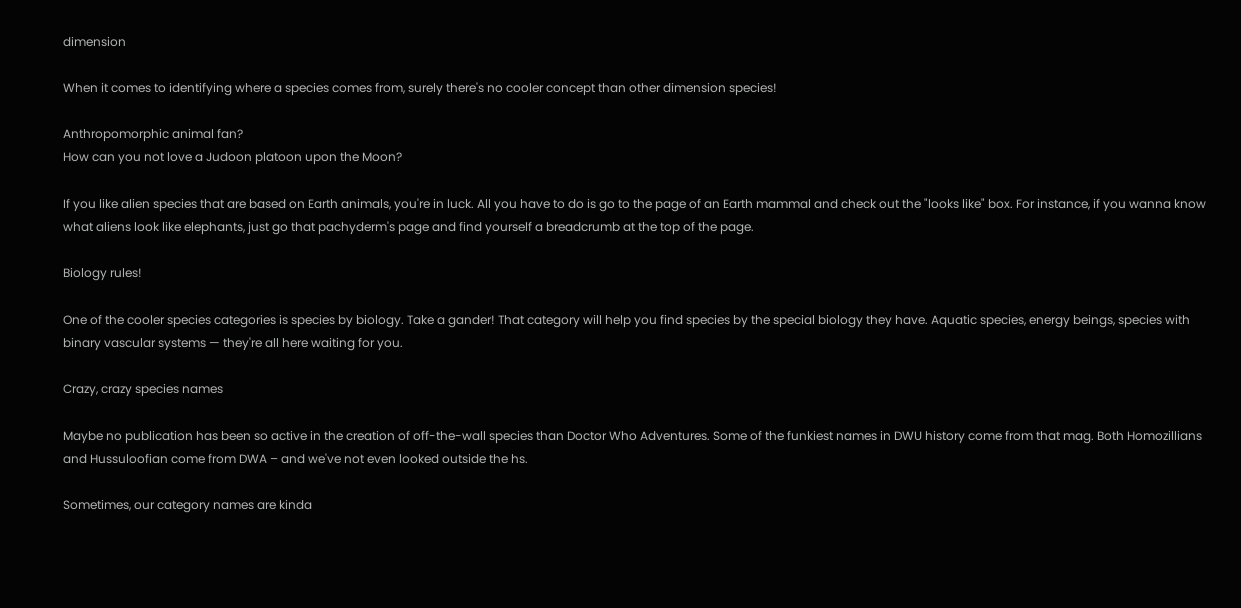dimension

When it comes to identifying where a species comes from, surely there's no cooler concept than other dimension species!

Anthropomorphic animal fan?
How can you not love a Judoon platoon upon the Moon?

If you like alien species that are based on Earth animals, you're in luck. All you have to do is go to the page of an Earth mammal and check out the "looks like" box. For instance, if you wanna know what aliens look like elephants, just go that pachyderm's page and find yourself a breadcrumb at the top of the page.

Biology rules!

One of the cooler species categories is species by biology. Take a gander! That category will help you find species by the special biology they have. Aquatic species, energy beings, species with binary vascular systems — they're all here waiting for you.

Crazy, crazy species names

Maybe no publication has been so active in the creation of off-the-wall species than Doctor Who Adventures. Some of the funkiest names in DWU history come from that mag. Both Homozillians and Hussuloofian come from DWA – and we've not even looked outside the hs.

Sometimes, our category names are kinda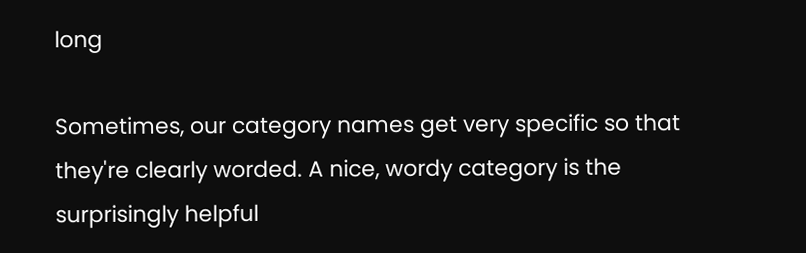long

Sometimes, our category names get very specific so that they're clearly worded. A nice, wordy category is the surprisingly helpful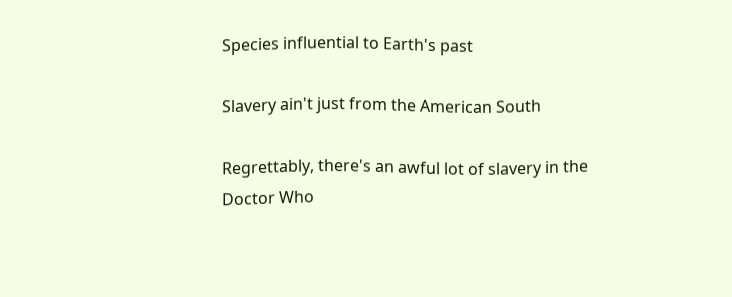Species influential to Earth's past

Slavery ain't just from the American South

Regrettably, there's an awful lot of slavery in the Doctor Who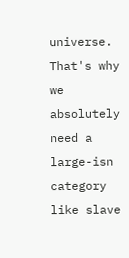universe. That's why we absolutely need a large-isn category like slave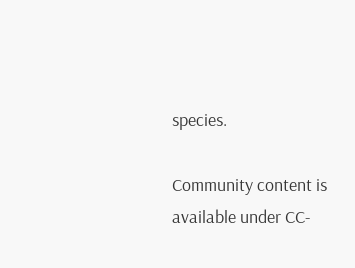species.

Community content is available under CC-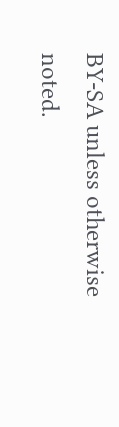BY-SA unless otherwise noted.